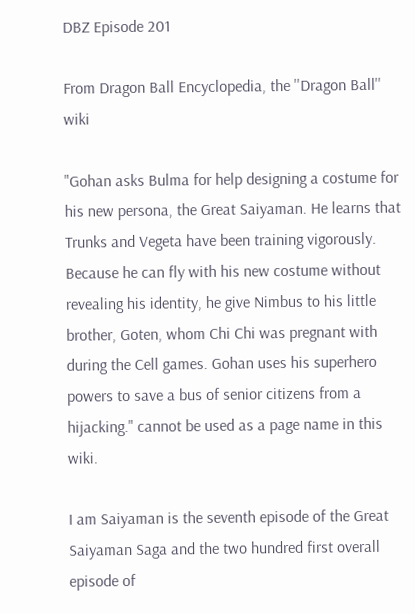DBZ Episode 201

From Dragon Ball Encyclopedia, the ''Dragon Ball'' wiki

"Gohan asks Bulma for help designing a costume for his new persona, the Great Saiyaman. He learns that Trunks and Vegeta have been training vigorously. Because he can fly with his new costume without revealing his identity, he give Nimbus to his little brother, Goten, whom Chi Chi was pregnant with during the Cell games. Gohan uses his superhero powers to save a bus of senior citizens from a hijacking." cannot be used as a page name in this wiki.

I am Saiyaman is the seventh episode of the Great Saiyaman Saga and the two hundred first overall episode of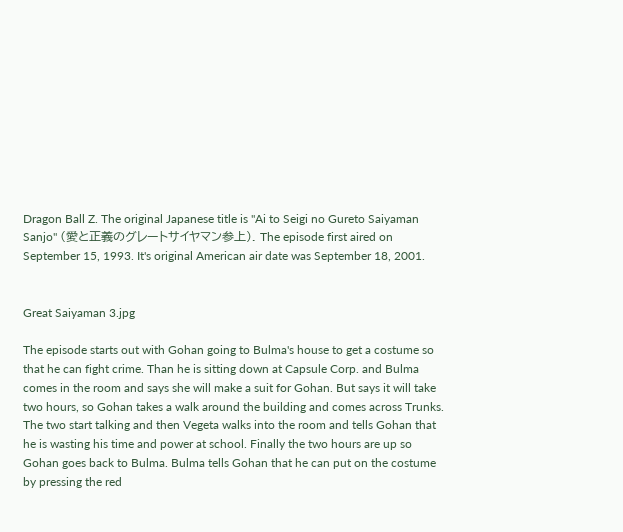Dragon Ball Z. The original Japanese title is "Ai to Seigi no Gureto Saiyaman Sanjo" (愛と正義のグレートサイヤマン参上). The episode first aired on September 15, 1993. It's original American air date was September 18, 2001.


Great Saiyaman 3.jpg

The episode starts out with Gohan going to Bulma's house to get a costume so that he can fight crime. Than he is sitting down at Capsule Corp. and Bulma comes in the room and says she will make a suit for Gohan. But says it will take two hours, so Gohan takes a walk around the building and comes across Trunks. The two start talking and then Vegeta walks into the room and tells Gohan that he is wasting his time and power at school. Finally the two hours are up so Gohan goes back to Bulma. Bulma tells Gohan that he can put on the costume by pressing the red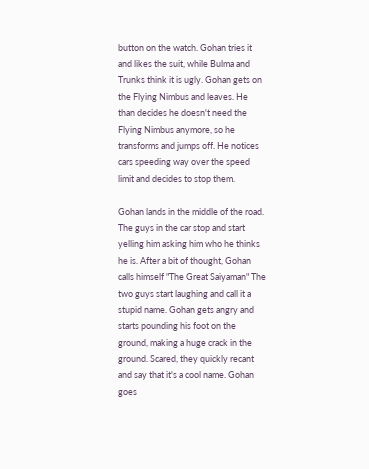button on the watch. Gohan tries it and likes the suit, while Bulma and Trunks think it is ugly. Gohan gets on the Flying Nimbus and leaves. He than decides he doesn't need the Flying Nimbus anymore, so he transforms and jumps off. He notices cars speeding way over the speed limit and decides to stop them.

Gohan lands in the middle of the road. The guys in the car stop and start yelling him asking him who he thinks he is. After a bit of thought, Gohan calls himself "The Great Saiyaman" The two guys start laughing and call it a stupid name. Gohan gets angry and starts pounding his foot on the ground, making a huge crack in the ground. Scared, they quickly recant and say that it's a cool name. Gohan goes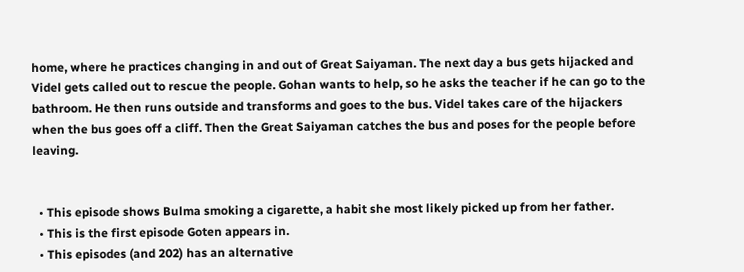home, where he practices changing in and out of Great Saiyaman. The next day a bus gets hijacked and Videl gets called out to rescue the people. Gohan wants to help, so he asks the teacher if he can go to the bathroom. He then runs outside and transforms and goes to the bus. Videl takes care of the hijackers when the bus goes off a cliff. Then the Great Saiyaman catches the bus and poses for the people before leaving.


  • This episode shows Bulma smoking a cigarette, a habit she most likely picked up from her father.
  • This is the first episode Goten appears in.
  • This episodes (and 202) has an alternative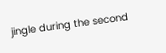jingle during the second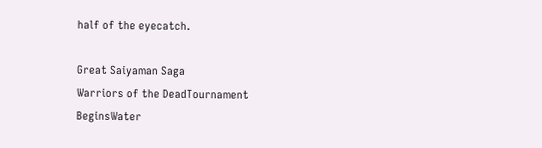half of the eyecatch.

Great Saiyaman Saga
Warriors of the DeadTournament BeginsWater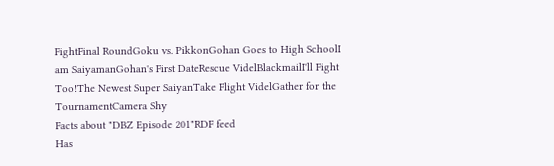FightFinal RoundGoku vs. PikkonGohan Goes to High SchoolI am SaiyamanGohan's First DateRescue VidelBlackmailI'll Fight Too!The Newest Super SaiyanTake Flight VidelGather for the TournamentCamera Shy
Facts about "DBZ Episode 201"RDF feed
Has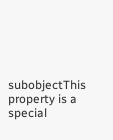subobjectThis property is a special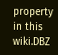property in this wiki.DBZ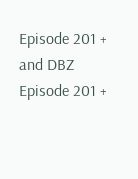Episode 201 + and DBZ Episode 201 +